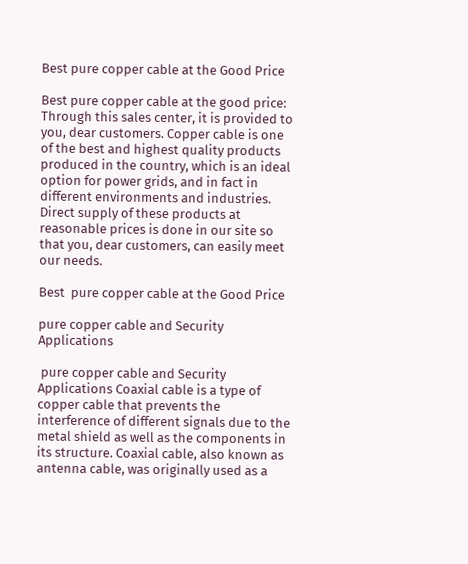Best pure copper cable at the Good Price

Best pure copper cable at the good price: Through this sales center, it is provided to you, dear customers. Copper cable is one of the best and highest quality products produced in the country, which is an ideal option for power grids, and in fact in different environments and industries. Direct supply of these products at reasonable prices is done in our site so that you, dear customers, can easily meet our needs.

Best  pure copper cable at the Good Price

pure copper cable and Security Applications

 pure copper cable and Security Applications Coaxial cable is a type of copper cable that prevents the interference of different signals due to the metal shield as well as the components in its structure. Coaxial cable, also known as antenna cable, was originally used as a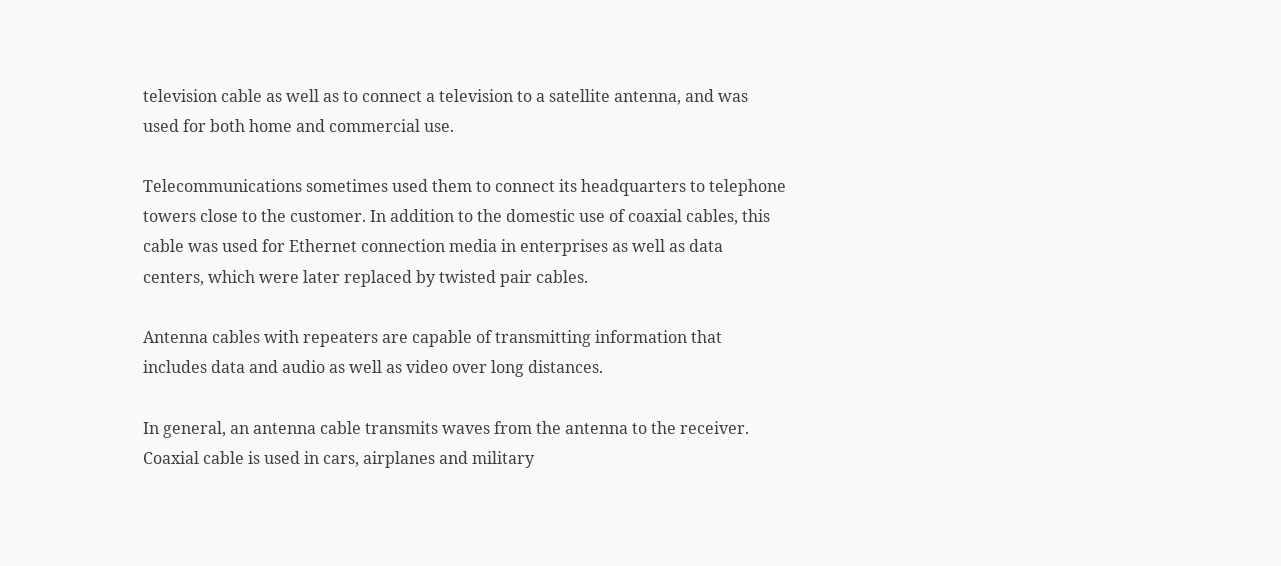television cable as well as to connect a television to a satellite antenna, and was used for both home and commercial use.

Telecommunications sometimes used them to connect its headquarters to telephone towers close to the customer. In addition to the domestic use of coaxial cables, this cable was used for Ethernet connection media in enterprises as well as data centers, which were later replaced by twisted pair cables.

Antenna cables with repeaters are capable of transmitting information that includes data and audio as well as video over long distances.

In general, an antenna cable transmits waves from the antenna to the receiver. Coaxial cable is used in cars, airplanes and military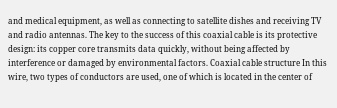and medical equipment, as well as connecting to satellite dishes and receiving TV and radio antennas. The key to the success of this coaxial cable is its protective design: its copper core transmits data quickly, without being affected by interference or damaged by environmental factors. Coaxial cable structure In this wire, two types of conductors are used, one of which is located in the center of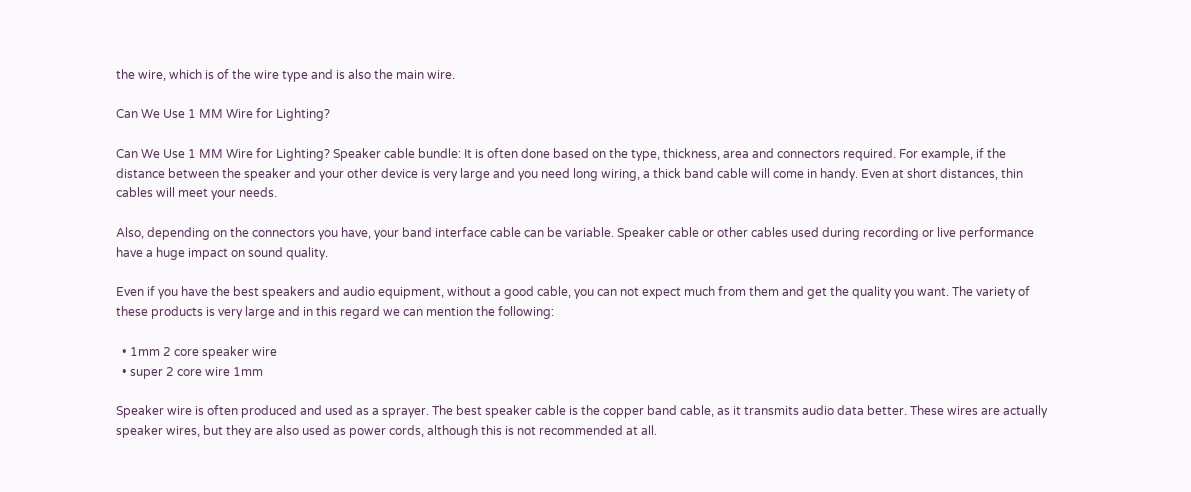the wire, which is of the wire type and is also the main wire.

Can We Use 1 MM Wire for Lighting?

Can We Use 1 MM Wire for Lighting? Speaker cable bundle: It is often done based on the type, thickness, area and connectors required. For example, if the distance between the speaker and your other device is very large and you need long wiring, a thick band cable will come in handy. Even at short distances, thin cables will meet your needs.

Also, depending on the connectors you have, your band interface cable can be variable. Speaker cable or other cables used during recording or live performance have a huge impact on sound quality.

Even if you have the best speakers and audio equipment, without a good cable, you can not expect much from them and get the quality you want. The variety of these products is very large and in this regard we can mention the following:

  • 1mm 2 core speaker wire
  • super 2 core wire 1mm

Speaker wire is often produced and used as a sprayer. The best speaker cable is the copper band cable, as it transmits audio data better. These wires are actually speaker wires, but they are also used as power cords, although this is not recommended at all.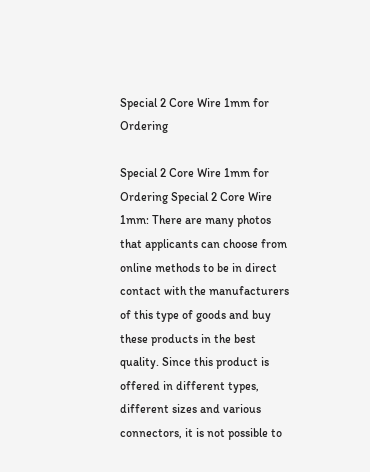Special 2 Core Wire 1mm for Ordering

Special 2 Core Wire 1mm for Ordering Special 2 Core Wire 1mm: There are many photos that applicants can choose from online methods to be in direct contact with the manufacturers of this type of goods and buy these products in the best quality. Since this product is offered in different types, different sizes and various connectors, it is not possible to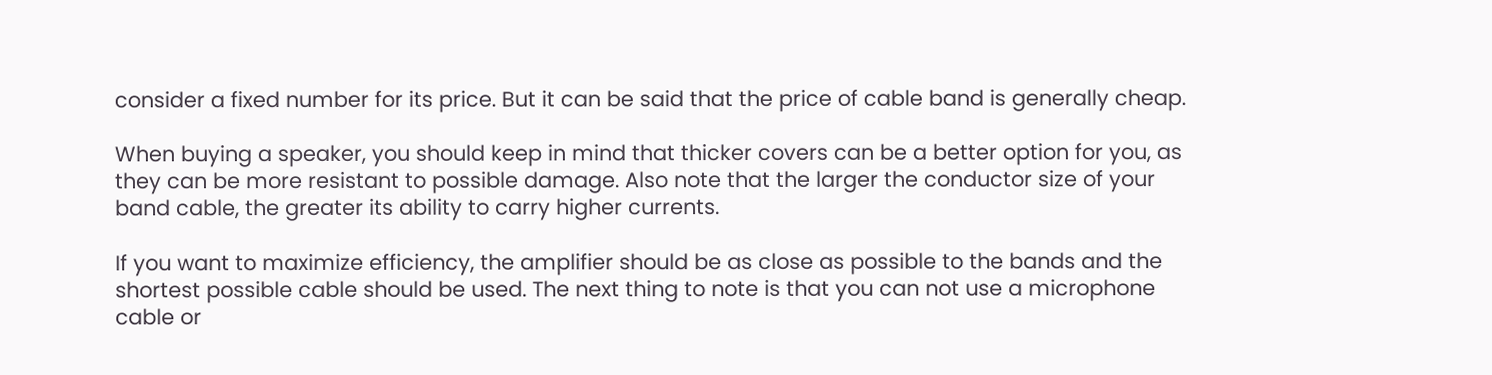consider a fixed number for its price. But it can be said that the price of cable band is generally cheap.

When buying a speaker, you should keep in mind that thicker covers can be a better option for you, as they can be more resistant to possible damage. Also note that the larger the conductor size of your band cable, the greater its ability to carry higher currents.

If you want to maximize efficiency, the amplifier should be as close as possible to the bands and the shortest possible cable should be used. The next thing to note is that you can not use a microphone cable or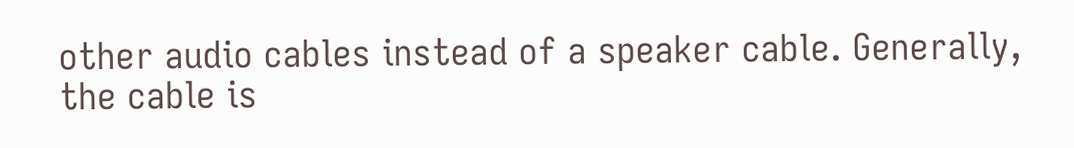other audio cables instead of a speaker cable. Generally, the cable is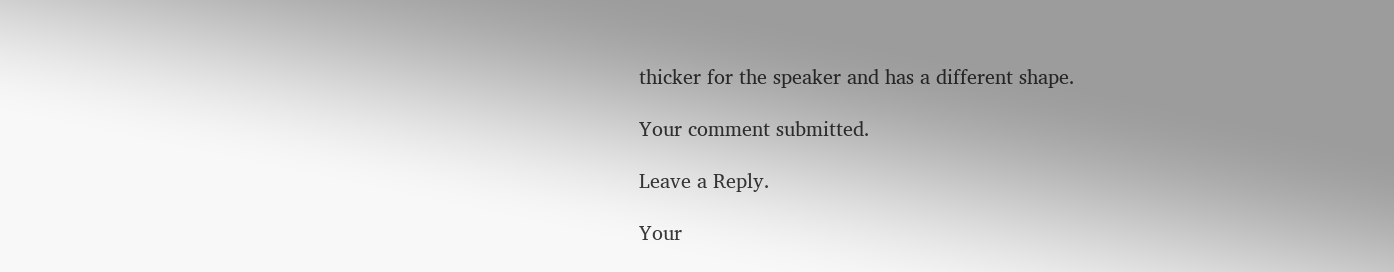thicker for the speaker and has a different shape.

Your comment submitted.

Leave a Reply.

Your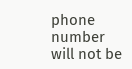phone number will not be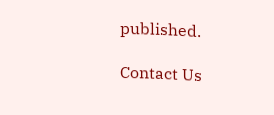published.

Contact Us